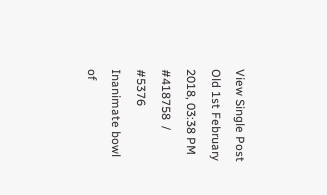View Single Post
Old 1st February 2018, 03:38 PM   #418758  /  #5376
Inanimate bowl of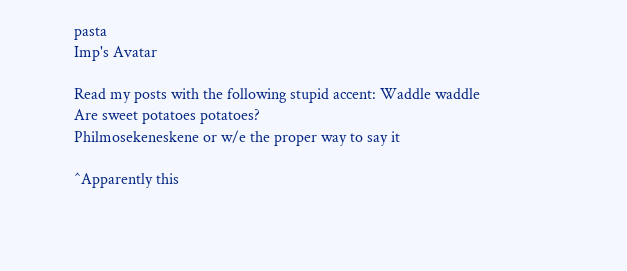pasta
Imp's Avatar

Read my posts with the following stupid accent: Waddle waddle
Are sweet potatoes potatoes?
Philmosekeneskene or w/e the proper way to say it

^Apparently this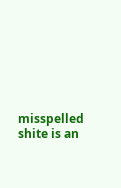misspelled shite is an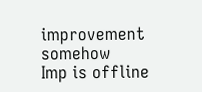improvement somehow
Imp is offline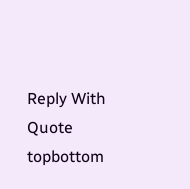Reply With Quote topbottom